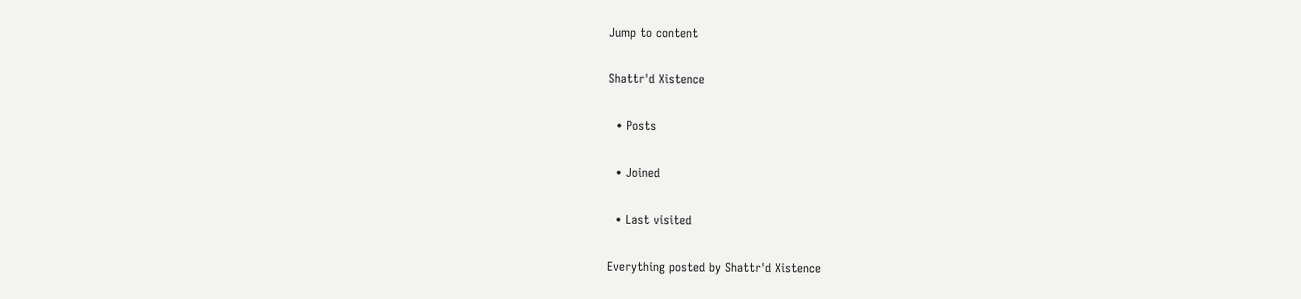Jump to content

Shattr'd Xistence

  • Posts

  • Joined

  • Last visited

Everything posted by Shattr'd Xistence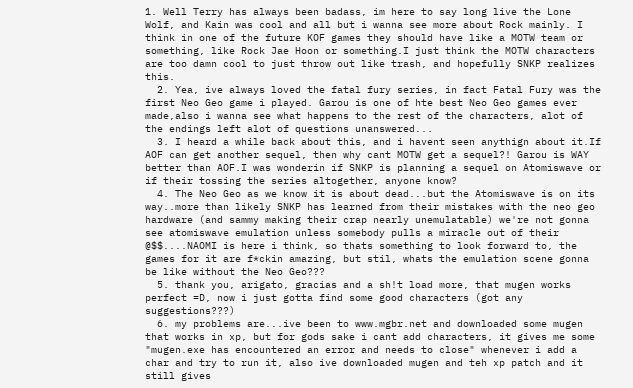1. Well Terry has always been badass, im here to say long live the Lone Wolf, and Kain was cool and all but i wanna see more about Rock mainly. I think in one of the future KOF games they should have like a MOTW team or something, like Rock Jae Hoon or something.I just think the MOTW characters are too damn cool to just throw out like trash, and hopefully SNKP realizes this.
  2. Yea, ive always loved the fatal fury series, in fact Fatal Fury was the first Neo Geo game i played. Garou is one of hte best Neo Geo games ever made,also i wanna see what happens to the rest of the characters, alot of the endings left alot of questions unanswered...
  3. I heard a while back about this, and i havent seen anythign about it.If AOF can get another sequel, then why cant MOTW get a sequel?! Garou is WAY better than AOF.I was wonderin if SNKP is planning a sequel on Atomiswave or if their tossing the series altogether, anyone know?
  4. The Neo Geo as we know it is about dead...but the Atomiswave is on its way..more than likely SNKP has learned from their mistakes with the neo geo hardware (and sammy making their crap nearly unemulatable) we're not gonna see atomiswave emulation unless somebody pulls a miracle out of their @$$....NAOMI is here i think, so thats something to look forward to, the games for it are f*ckin amazing, but stil, whats the emulation scene gonna be like without the Neo Geo???
  5. thank you, arigato, gracias and a sh!t load more, that mugen works perfect =D, now i just gotta find some good characters (got any suggestions???)
  6. my problems are...ive been to www.mgbr.net and downloaded some mugen that works in xp, but for gods sake i cant add characters, it gives me some "mugen.exe has encountered an error and needs to close" whenever i add a char and try to run it, also ive downloaded mugen and teh xp patch and it still gives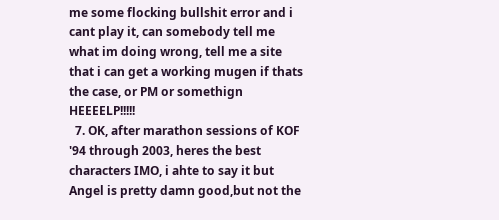me some flocking bullshit error and i cant play it, can somebody tell me what im doing wrong, tell me a site that i can get a working mugen if thats the case, or PM or somethign HEEEELP!!!!!
  7. OK, after marathon sessions of KOF '94 through 2003, heres the best characters IMO, i ahte to say it but Angel is pretty damn good,but not the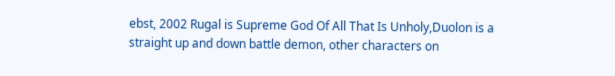ebst, 2002 Rugal is Supreme God Of All That Is Unholy,Duolon is a straight up and down battle demon, other characters on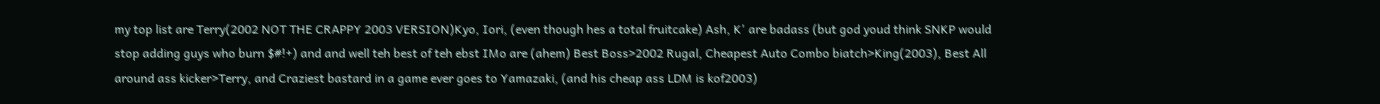my top list are Terry(2002 NOT THE CRAPPY 2003 VERSION)Kyo, Iori, (even though hes a total fruitcake) Ash, K' are badass (but god youd think SNKP would stop adding guys who burn $#!+) and and well teh best of teh ebst IMo are (ahem) Best Boss>2002 Rugal, Cheapest Auto Combo biatch>King(2003), Best All around ass kicker>Terry, and Craziest bastard in a game ever goes to Yamazaki, (and his cheap ass LDM is kof2003)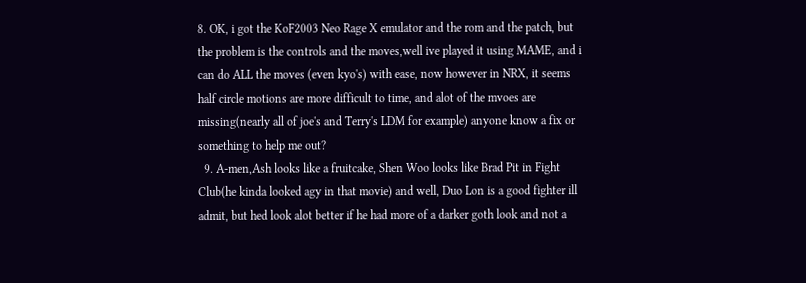8. OK, i got the KoF2003 Neo Rage X emulator and the rom and the patch, but the problem is the controls and the moves,well ive played it using MAME, and i can do ALL the moves (even kyo's) with ease, now however in NRX, it seems half circle motions are more difficult to time, and alot of the mvoes are missing(nearly all of joe's and Terry's LDM for example) anyone know a fix or something to help me out?
  9. A-men,Ash looks like a fruitcake, Shen Woo looks like Brad Pit in Fight Club(he kinda looked agy in that movie) and well, Duo Lon is a good fighter ill admit, but hed look alot better if he had more of a darker goth look and not a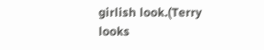girlish look.(Terry looks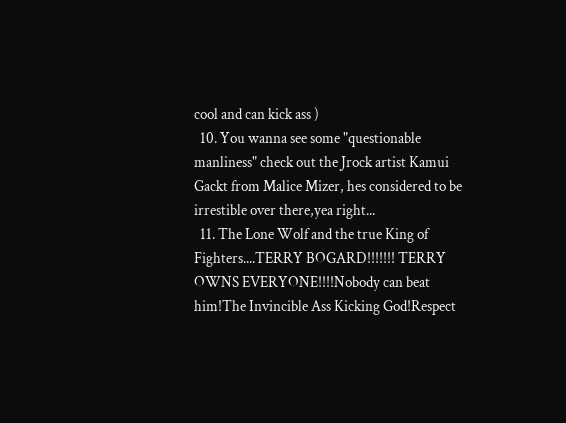cool and can kick ass )
  10. You wanna see some "questionable manliness" check out the Jrock artist Kamui Gackt from Malice Mizer, hes considered to be irrestible over there,yea right...
  11. The Lone Wolf and the true King of Fighters....TERRY BOGARD!!!!!!! TERRY OWNS EVERYONE!!!!Nobody can beat him!The Invincible Ass Kicking God!Respect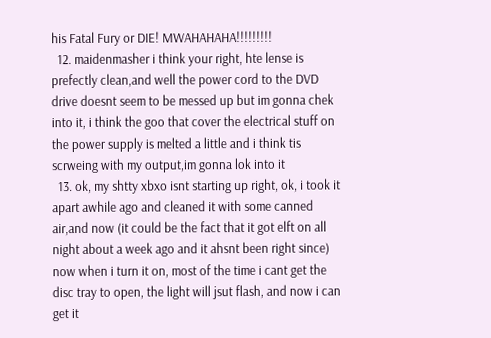his Fatal Fury or DIE! MWAHAHAHA!!!!!!!!!
  12. maidenmasher i think your right, hte lense is prefectly clean,and well the power cord to the DVD drive doesnt seem to be messed up but im gonna chek into it, i think the goo that cover the electrical stuff on the power supply is melted a little and i think tis scrweing with my output,im gonna lok into it
  13. ok, my shtty xbxo isnt starting up right, ok, i took it apart awhile ago and cleaned it with some canned air,and now (it could be the fact that it got elft on all night about a week ago and it ahsnt been right since) now when i turn it on, most of the time i cant get the disc tray to open, the light will jsut flash, and now i can get it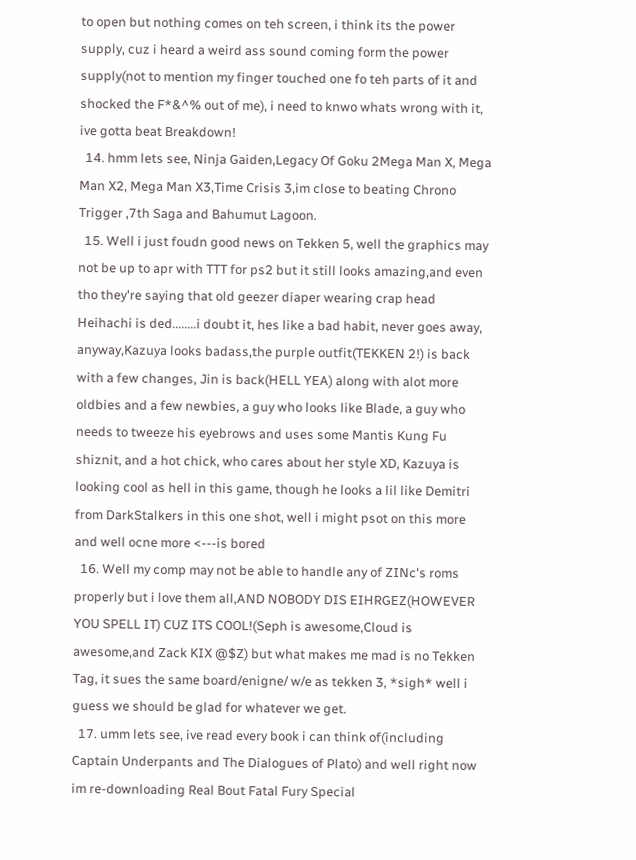to open but nothing comes on teh screen, i think its the power supply, cuz i heard a weird ass sound coming form the power supply(not to mention my finger touched one fo teh parts of it and shocked the F*&^% out of me), i need to knwo whats wrong with it, ive gotta beat Breakdown!
  14. hmm lets see, Ninja Gaiden,Legacy Of Goku 2Mega Man X, Mega Man X2, Mega Man X3,Time Crisis 3,im close to beating Chrono Trigger ,7th Saga and Bahumut Lagoon.
  15. Well i just foudn good news on Tekken 5, well the graphics may not be up to apr with TTT for ps2 but it still looks amazing,and even tho they're saying that old geezer diaper wearing crap head Heihachi is ded........i doubt it, hes like a bad habit, never goes away, anyway,Kazuya looks badass,the purple outfit(TEKKEN 2!) is back with a few changes, Jin is back(HELL YEA) along with alot more oldbies and a few newbies, a guy who looks like Blade, a guy who needs to tweeze his eyebrows and uses some Mantis Kung Fu shiznit, and a hot chick, who cares about her style XD, Kazuya is looking cool as hell in this game, though he looks a lil like Demitri from DarkStalkers in this one shot, well i might psot on this more and well ocne more <---is bored
  16. Well my comp may not be able to handle any of ZINc's roms properly but i love them all,AND NOBODY DIS EIHRGEZ(HOWEVER YOU SPELL IT) CUZ ITS COOL!(Seph is awesome,Cloud is awesome,and Zack KIX @$Z) but what makes me mad is no Tekken Tag, it sues the same board/enigne/ w/e as tekken 3, *sigh* well i guess we should be glad for whatever we get.
  17. umm lets see, ive read every book i can think of(including Captain Underpants and The Dialogues of Plato) and well right now im re-downloading Real Bout Fatal Fury Special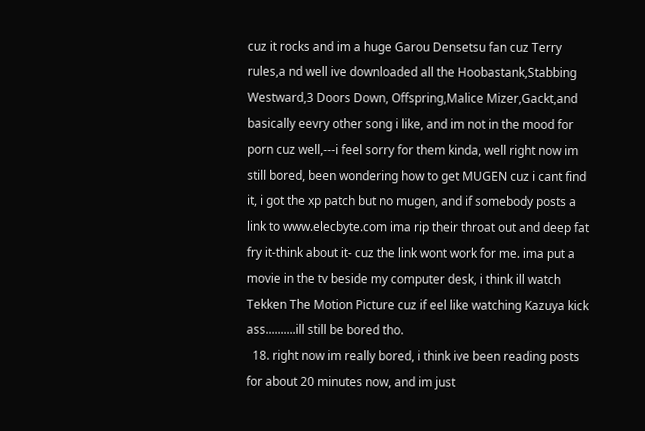cuz it rocks and im a huge Garou Densetsu fan cuz Terry rules,a nd well ive downloaded all the Hoobastank,Stabbing Westward,3 Doors Down, Offspring,Malice Mizer,Gackt,and basically eevry other song i like, and im not in the mood for porn cuz well,---i feel sorry for them kinda, well right now im still bored, been wondering how to get MUGEN cuz i cant find it, i got the xp patch but no mugen, and if somebody posts a link to www.elecbyte.com ima rip their throat out and deep fat fry it-think about it- cuz the link wont work for me. ima put a movie in the tv beside my computer desk, i think ill watch Tekken The Motion Picture cuz if eel like watching Kazuya kick ass..........ill still be bored tho.
  18. right now im really bored, i think ive been reading posts for about 20 minutes now, and im just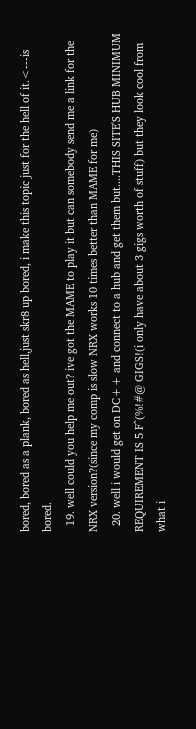bored, bored as a plank, bored as hell,just skr8 up bored, i make this topic just for the hell of it.<---is bored.
  19. well could you help me out? ive got the MAME to play it but can somebody send me a link for the NRX version?(since my comp is slow NRX works 10 times better than MAME for me)
  20. well i would get on DC++ and connect to a hub and get them but....THIS SITE'S HUB MINIMUM REQUIREMENT IS 5 F^(%!#@ GIGS!(i only have about 3 gigs worth of stuff) but they look cool from what i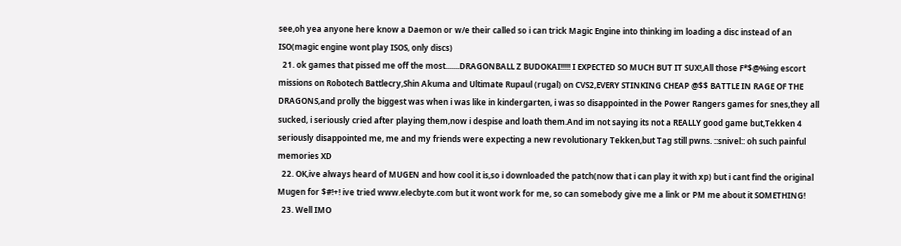see,oh yea anyone here know a Daemon or w/e their called so i can trick Magic Engine into thinking im loading a disc instead of an ISO(magic engine wont play ISOS, only discs)
  21. ok games that pissed me off the most.......DRAGONBALL Z BUDOKAI!!!!! I EXPECTED SO MUCH BUT IT SUX!,All those F*$@%ing escort missions on Robotech Battlecry,Shin Akuma and Ultimate Rupaul (rugal) on CVS2,EVERY STINKING CHEAP @$$ BATTLE IN RAGE OF THE DRAGONS,and prolly the biggest was when i was like in kindergarten, i was so disappointed in the Power Rangers games for snes,they all sucked, i seriously cried after playing them,now i despise and loath them.And im not saying its not a REALLY good game but,Tekken 4 seriously disappointed me, me and my friends were expecting a new revolutionary Tekken,but Tag still pwns. ::snivel:: oh such painful memories XD
  22. OK,ive always heard of MUGEN and how cool it is,so i downloaded the patch(now that i can play it with xp) but i cant find the original Mugen for $#!+! ive tried www.elecbyte.com but it wont work for me, so can somebody give me a link or PM me about it SOMETHING!
  23. Well IMO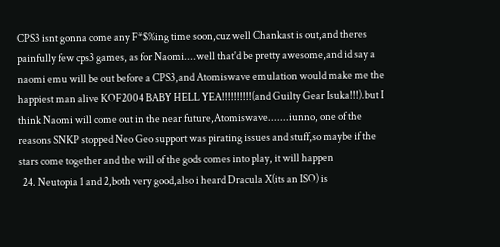CPS3 isnt gonna come any F*$%ing time soon,cuz well Chankast is out,and theres painfully few cps3 games, as for Naomi....well that'd be pretty awesome,and id say a naomi emu will be out before a CPS3,and Atomiswave emulation would make me the happiest man alive KOF2004 BABY HELL YEA!!!!!!!!!!(and Guilty Gear Isuka!!!).but I think Naomi will come out in the near future,Atomiswave.......iunno, one of the reasons SNKP stopped Neo Geo support was pirating issues and stuff,so maybe if the stars come together and the will of the gods comes into play, it will happen
  24. Neutopia 1 and 2,both very good,also i heard Dracula X(its an ISO) is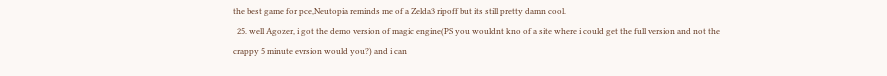the best game for pce,Neutopia reminds me of a Zelda3 ripoff but its still pretty damn cool.
  25. well Agozer, i got the demo version of magic engine(PS you wouldnt kno of a site where i could get the full version and not the crappy 5 minute evrsion would you?) and i can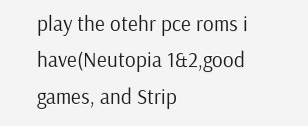play the otehr pce roms i have(Neutopia 1&2,good games, and Strip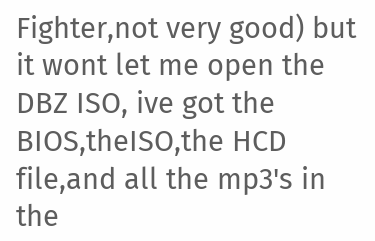Fighter,not very good) but it wont let me open the DBZ ISO, ive got the BIOS,theISO,the HCD file,and all the mp3's in the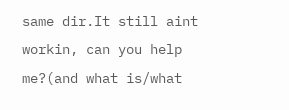same dir.It still aint workin, can you help me?(and what is/what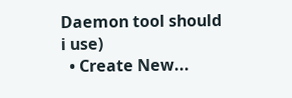Daemon tool should i use)
  • Create New...